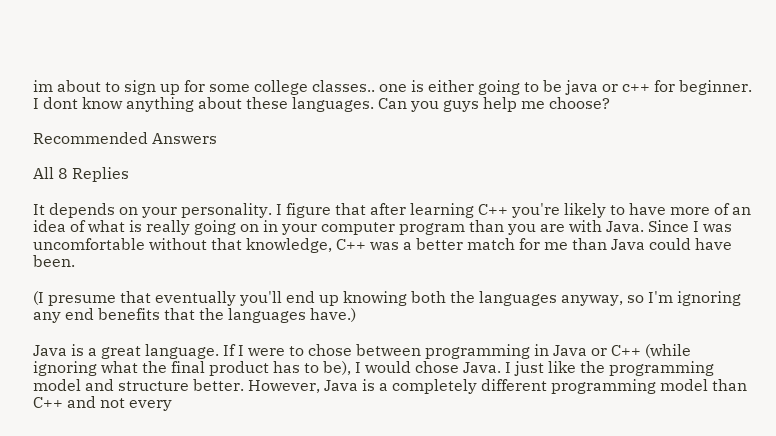im about to sign up for some college classes.. one is either going to be java or c++ for beginner. I dont know anything about these languages. Can you guys help me choose?

Recommended Answers

All 8 Replies

It depends on your personality. I figure that after learning C++ you're likely to have more of an idea of what is really going on in your computer program than you are with Java. Since I was uncomfortable without that knowledge, C++ was a better match for me than Java could have been.

(I presume that eventually you'll end up knowing both the languages anyway, so I'm ignoring any end benefits that the languages have.)

Java is a great language. If I were to chose between programming in Java or C++ (while ignoring what the final product has to be), I would chose Java. I just like the programming model and structure better. However, Java is a completely different programming model than C++ and not every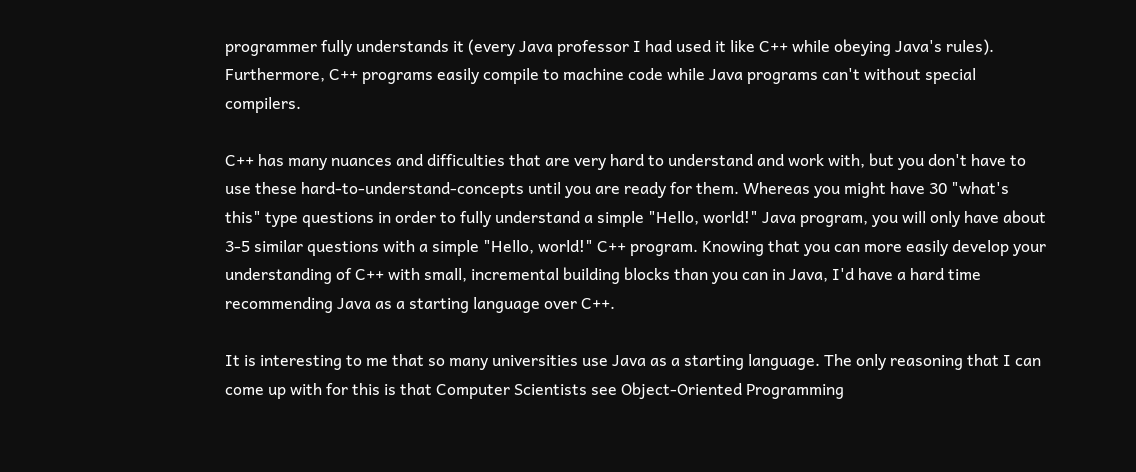programmer fully understands it (every Java professor I had used it like C++ while obeying Java's rules). Furthermore, C++ programs easily compile to machine code while Java programs can't without special compilers.

C++ has many nuances and difficulties that are very hard to understand and work with, but you don't have to use these hard-to-understand-concepts until you are ready for them. Whereas you might have 30 "what's this" type questions in order to fully understand a simple "Hello, world!" Java program, you will only have about 3-5 similar questions with a simple "Hello, world!" C++ program. Knowing that you can more easily develop your understanding of C++ with small, incremental building blocks than you can in Java, I'd have a hard time recommending Java as a starting language over C++.

It is interesting to me that so many universities use Java as a starting language. The only reasoning that I can come up with for this is that Computer Scientists see Object-Oriented Programming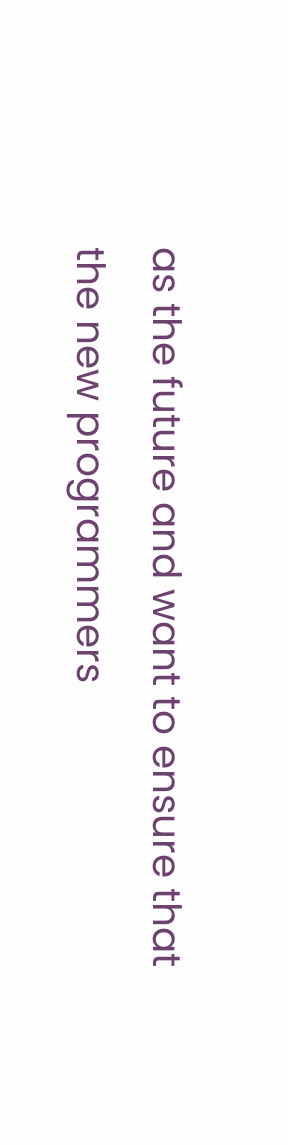as the future and want to ensure that the new programmers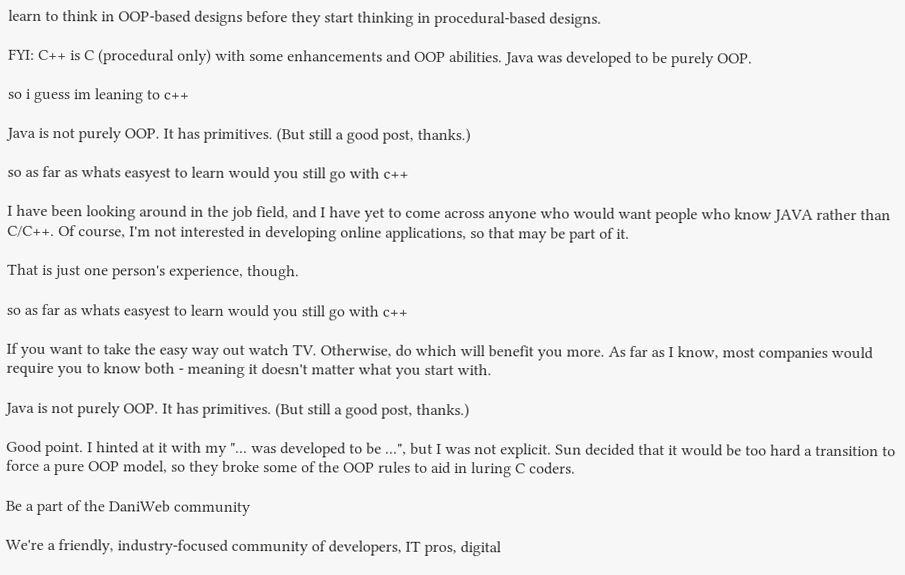learn to think in OOP-based designs before they start thinking in procedural-based designs.

FYI: C++ is C (procedural only) with some enhancements and OOP abilities. Java was developed to be purely OOP.

so i guess im leaning to c++

Java is not purely OOP. It has primitives. (But still a good post, thanks.)

so as far as whats easyest to learn would you still go with c++

I have been looking around in the job field, and I have yet to come across anyone who would want people who know JAVA rather than C/C++. Of course, I'm not interested in developing online applications, so that may be part of it.

That is just one person's experience, though.

so as far as whats easyest to learn would you still go with c++

If you want to take the easy way out watch TV. Otherwise, do which will benefit you more. As far as I know, most companies would require you to know both - meaning it doesn't matter what you start with.

Java is not purely OOP. It has primitives. (But still a good post, thanks.)

Good point. I hinted at it with my "... was developed to be ...", but I was not explicit. Sun decided that it would be too hard a transition to force a pure OOP model, so they broke some of the OOP rules to aid in luring C coders.

Be a part of the DaniWeb community

We're a friendly, industry-focused community of developers, IT pros, digital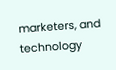marketers, and technology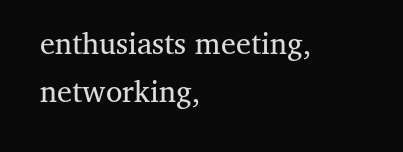enthusiasts meeting, networking,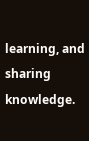learning, and sharing knowledge.